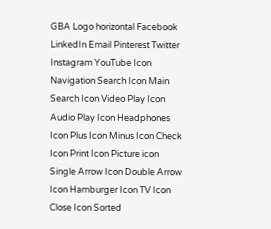GBA Logo horizontal Facebook LinkedIn Email Pinterest Twitter Instagram YouTube Icon Navigation Search Icon Main Search Icon Video Play Icon Audio Play Icon Headphones Icon Plus Icon Minus Icon Check Icon Print Icon Picture icon Single Arrow Icon Double Arrow Icon Hamburger Icon TV Icon Close Icon Sorted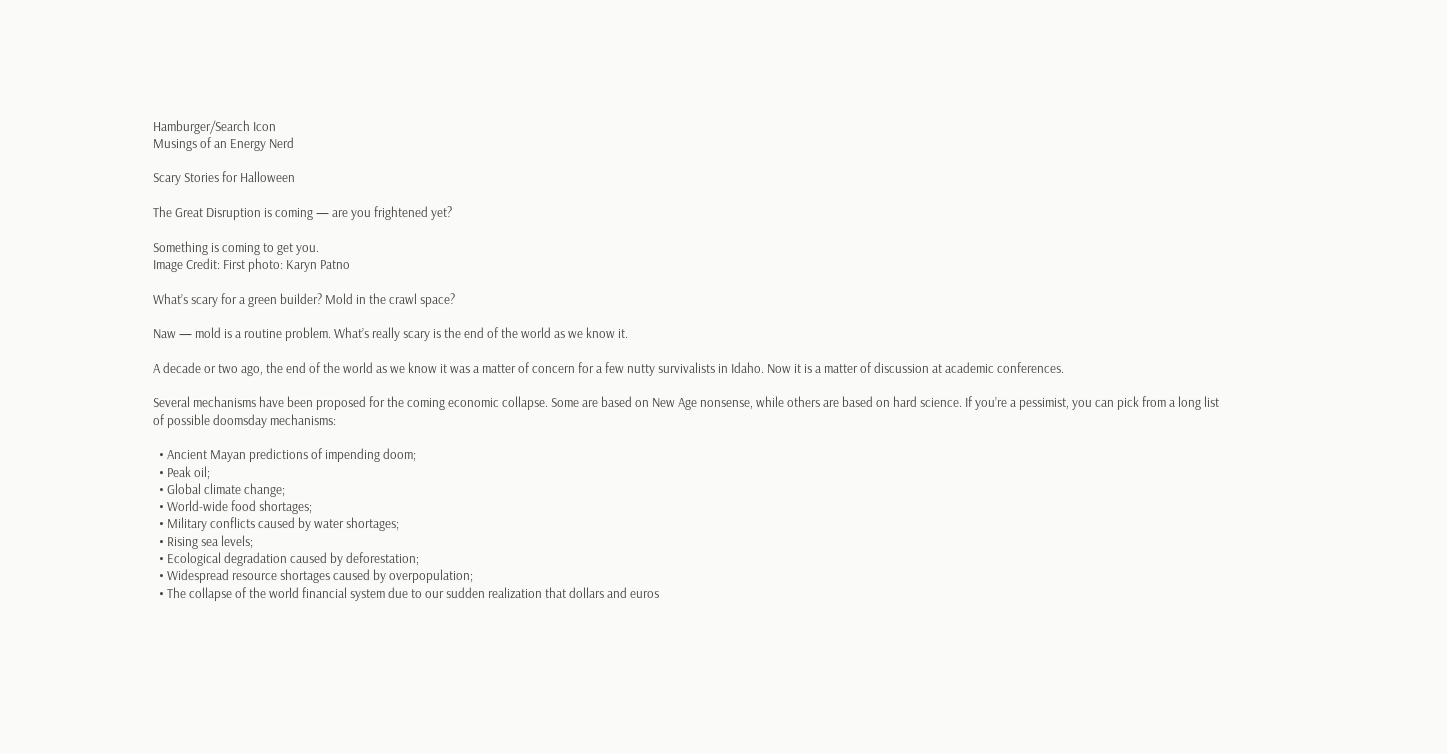Hamburger/Search Icon
Musings of an Energy Nerd

Scary Stories for Halloween

The Great Disruption is coming — are you frightened yet?

Something is coming to get you.
Image Credit: First photo: Karyn Patno

What’s scary for a green builder? Mold in the crawl space?

Naw — mold is a routine problem. What’s really scary is the end of the world as we know it.

A decade or two ago, the end of the world as we know it was a matter of concern for a few nutty survivalists in Idaho. Now it is a matter of discussion at academic conferences.

Several mechanisms have been proposed for the coming economic collapse. Some are based on New Age nonsense, while others are based on hard science. If you’re a pessimist, you can pick from a long list of possible doomsday mechanisms:

  • Ancient Mayan predictions of impending doom;
  • Peak oil;
  • Global climate change;
  • World-wide food shortages;
  • Military conflicts caused by water shortages;
  • Rising sea levels;
  • Ecological degradation caused by deforestation;
  • Widespread resource shortages caused by overpopulation;
  • The collapse of the world financial system due to our sudden realization that dollars and euros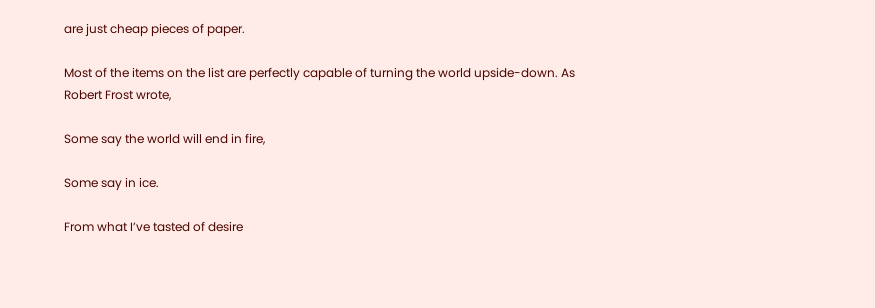are just cheap pieces of paper.

Most of the items on the list are perfectly capable of turning the world upside-down. As Robert Frost wrote,

Some say the world will end in fire,

Some say in ice.

From what I’ve tasted of desire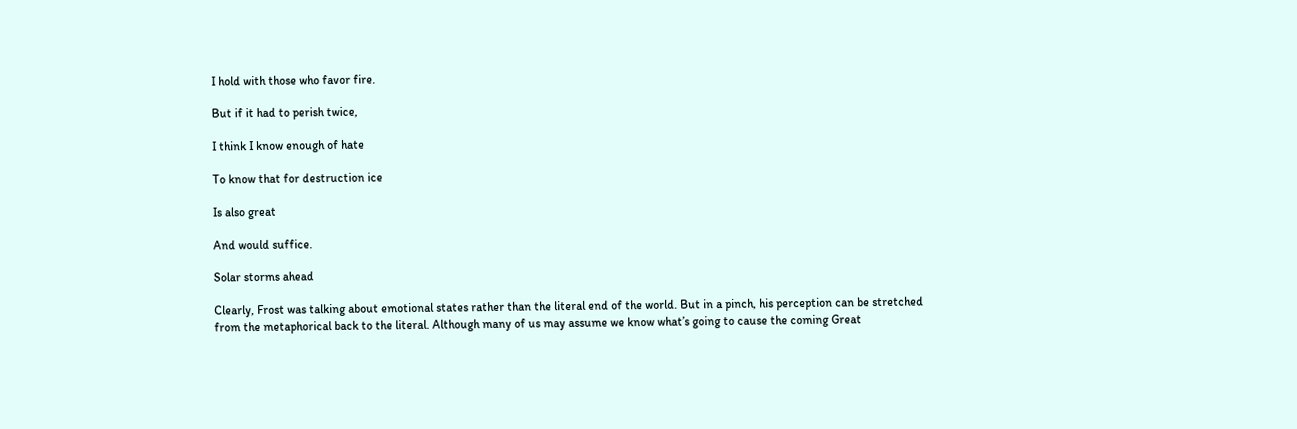I hold with those who favor fire.

But if it had to perish twice,

I think I know enough of hate

To know that for destruction ice

Is also great

And would suffice.

Solar storms ahead

Clearly, Frost was talking about emotional states rather than the literal end of the world. But in a pinch, his perception can be stretched from the metaphorical back to the literal. Although many of us may assume we know what’s going to cause the coming Great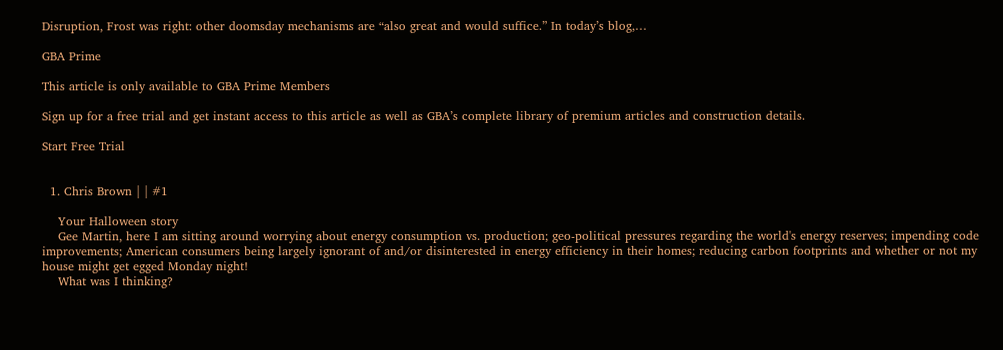Disruption, Frost was right: other doomsday mechanisms are “also great and would suffice.” In today’s blog,…

GBA Prime

This article is only available to GBA Prime Members

Sign up for a free trial and get instant access to this article as well as GBA’s complete library of premium articles and construction details.

Start Free Trial


  1. Chris Brown | | #1

    Your Halloween story
    Gee Martin, here I am sitting around worrying about energy consumption vs. production; geo-political pressures regarding the world's energy reserves; impending code improvements; American consumers being largely ignorant of and/or disinterested in energy efficiency in their homes; reducing carbon footprints and whether or not my house might get egged Monday night!
    What was I thinking?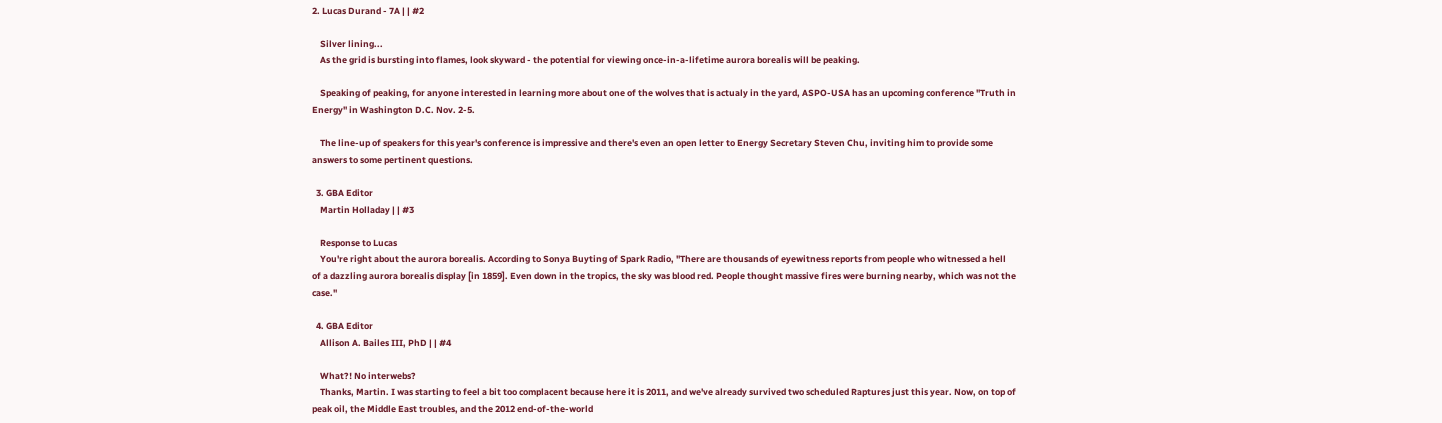2. Lucas Durand - 7A | | #2

    Silver lining...
    As the grid is bursting into flames, look skyward - the potential for viewing once-in-a-lifetime aurora borealis will be peaking.

    Speaking of peaking, for anyone interested in learning more about one of the wolves that is actualy in the yard, ASPO-USA has an upcoming conference "Truth in Energy" in Washington D.C. Nov. 2-5.

    The line-up of speakers for this year's conference is impressive and there's even an open letter to Energy Secretary Steven Chu, inviting him to provide some answers to some pertinent questions.

  3. GBA Editor
    Martin Holladay | | #3

    Response to Lucas
    You're right about the aurora borealis. According to Sonya Buyting of Spark Radio, "There are thousands of eyewitness reports from people who witnessed a hell of a dazzling aurora borealis display [in 1859]. Even down in the tropics, the sky was blood red. People thought massive fires were burning nearby, which was not the case."

  4. GBA Editor
    Allison A. Bailes III, PhD | | #4

    What?! No interwebs?
    Thanks, Martin. I was starting to feel a bit too complacent because here it is 2011, and we've already survived two scheduled Raptures just this year. Now, on top of peak oil, the Middle East troubles, and the 2012 end-of-the-world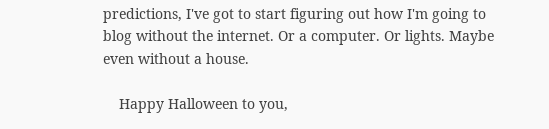predictions, I've got to start figuring out how I'm going to blog without the internet. Or a computer. Or lights. Maybe even without a house.

    Happy Halloween to you,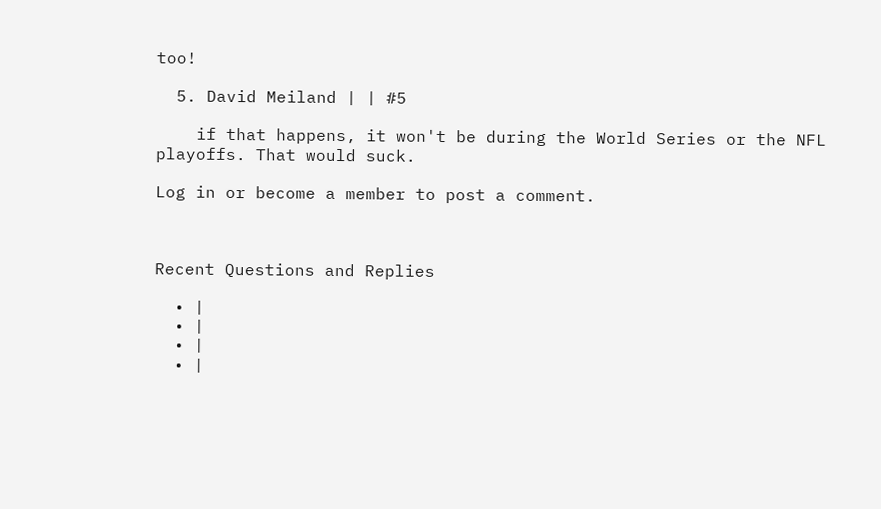too!

  5. David Meiland | | #5

    if that happens, it won't be during the World Series or the NFL playoffs. That would suck.

Log in or become a member to post a comment.



Recent Questions and Replies

  • |
  • |
  • |
  • |